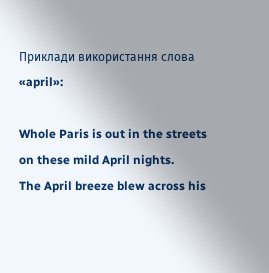Приклади використання слова «april»:

Whole Paris is out in the streets on these mild April nights.
The April breeze blew across his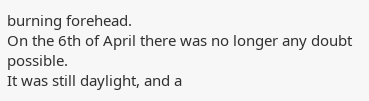burning forehead.
On the 6th of April there was no longer any doubt possible.
It was still daylight, and a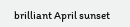brilliant April sunset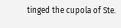tinged the cupola of Ste.